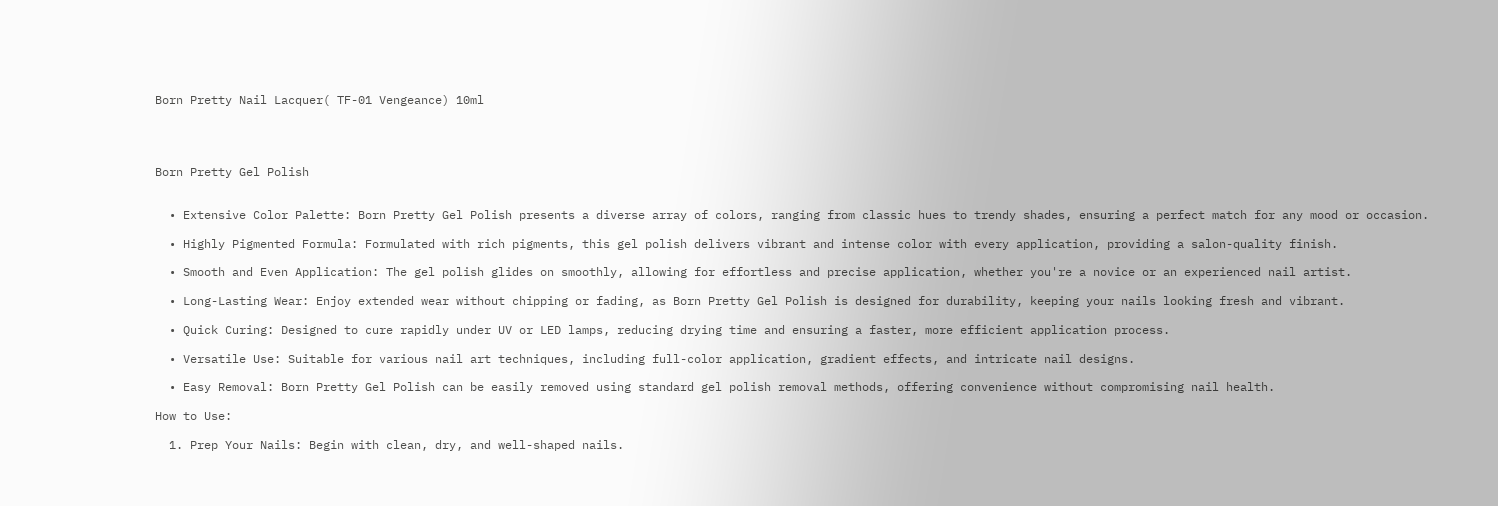Born Pretty Nail Lacquer( TF-01 Vengeance) 10ml




Born Pretty Gel Polish


  • Extensive Color Palette: Born Pretty Gel Polish presents a diverse array of colors, ranging from classic hues to trendy shades, ensuring a perfect match for any mood or occasion.

  • Highly Pigmented Formula: Formulated with rich pigments, this gel polish delivers vibrant and intense color with every application, providing a salon-quality finish.

  • Smooth and Even Application: The gel polish glides on smoothly, allowing for effortless and precise application, whether you're a novice or an experienced nail artist.

  • Long-Lasting Wear: Enjoy extended wear without chipping or fading, as Born Pretty Gel Polish is designed for durability, keeping your nails looking fresh and vibrant.

  • Quick Curing: Designed to cure rapidly under UV or LED lamps, reducing drying time and ensuring a faster, more efficient application process.

  • Versatile Use: Suitable for various nail art techniques, including full-color application, gradient effects, and intricate nail designs.

  • Easy Removal: Born Pretty Gel Polish can be easily removed using standard gel polish removal methods, offering convenience without compromising nail health.

How to Use:

  1. Prep Your Nails: Begin with clean, dry, and well-shaped nails.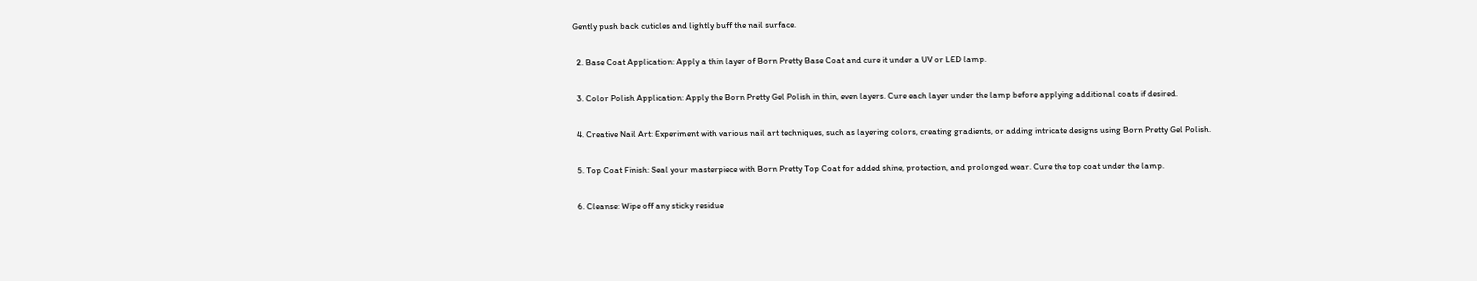Gently push back cuticles and lightly buff the nail surface.

  2. Base Coat Application: Apply a thin layer of Born Pretty Base Coat and cure it under a UV or LED lamp.

  3. Color Polish Application: Apply the Born Pretty Gel Polish in thin, even layers. Cure each layer under the lamp before applying additional coats if desired.

  4. Creative Nail Art: Experiment with various nail art techniques, such as layering colors, creating gradients, or adding intricate designs using Born Pretty Gel Polish.

  5. Top Coat Finish: Seal your masterpiece with Born Pretty Top Coat for added shine, protection, and prolonged wear. Cure the top coat under the lamp.

  6. Cleanse: Wipe off any sticky residue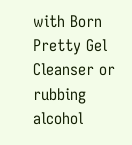with Born Pretty Gel Cleanser or rubbing alcohol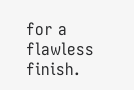for a flawless finish.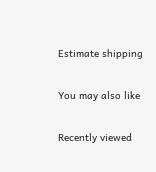Estimate shipping

You may also like

Recently viewed